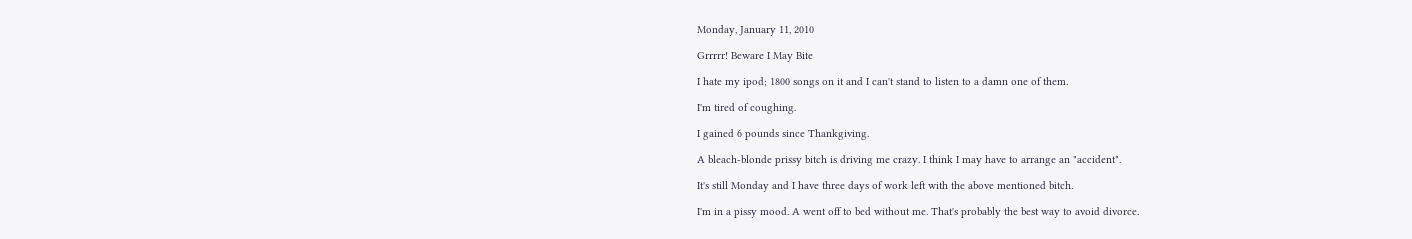Monday, January 11, 2010

Grrrrr! Beware I May Bite

I hate my ipod; 1800 songs on it and I can't stand to listen to a damn one of them.

I'm tired of coughing.

I gained 6 pounds since Thankgiving.

A bleach-blonde prissy bitch is driving me crazy. I think I may have to arrange an "accident".

It's still Monday and I have three days of work left with the above mentioned bitch.

I'm in a pissy mood. A went off to bed without me. That's probably the best way to avoid divorce.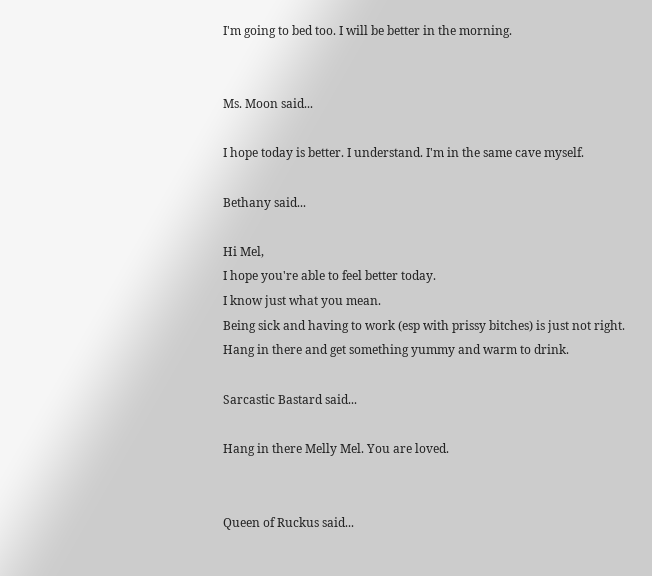I'm going to bed too. I will be better in the morning.


Ms. Moon said...

I hope today is better. I understand. I'm in the same cave myself.

Bethany said...

Hi Mel,
I hope you're able to feel better today.
I know just what you mean.
Being sick and having to work (esp with prissy bitches) is just not right.
Hang in there and get something yummy and warm to drink.

Sarcastic Bastard said...

Hang in there Melly Mel. You are loved.


Queen of Ruckus said...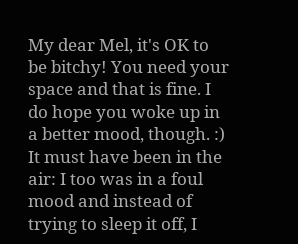My dear Mel, it's OK to be bitchy! You need your space and that is fine. I do hope you woke up in a better mood, though. :) It must have been in the air: I too was in a foul mood and instead of trying to sleep it off, I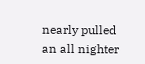nearly pulled an all nighter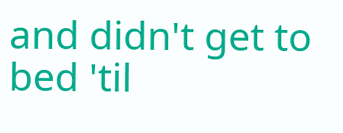and didn't get to bed 'til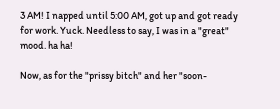3 AM! I napped until 5:00 AM, got up and got ready for work. Yuck. Needless to say, I was in a "great" mood. ha ha!

Now, as for the "prissy bitch" and her "soon-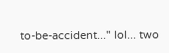to-be-accident..." lol... two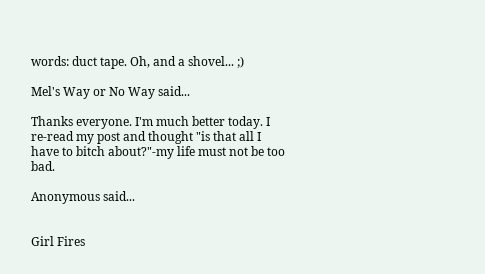words: duct tape. Oh, and a shovel... ;)

Mel's Way or No Way said...

Thanks everyone. I'm much better today. I re-read my post and thought "is that all I have to bitch about?"-my life must not be too bad.

Anonymous said...


Girl Fires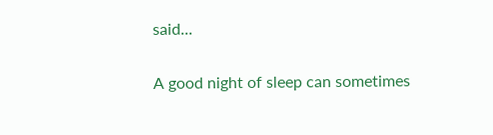said...

A good night of sleep can sometimes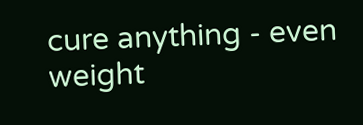cure anything - even weight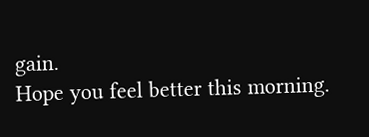gain.
Hope you feel better this morning.